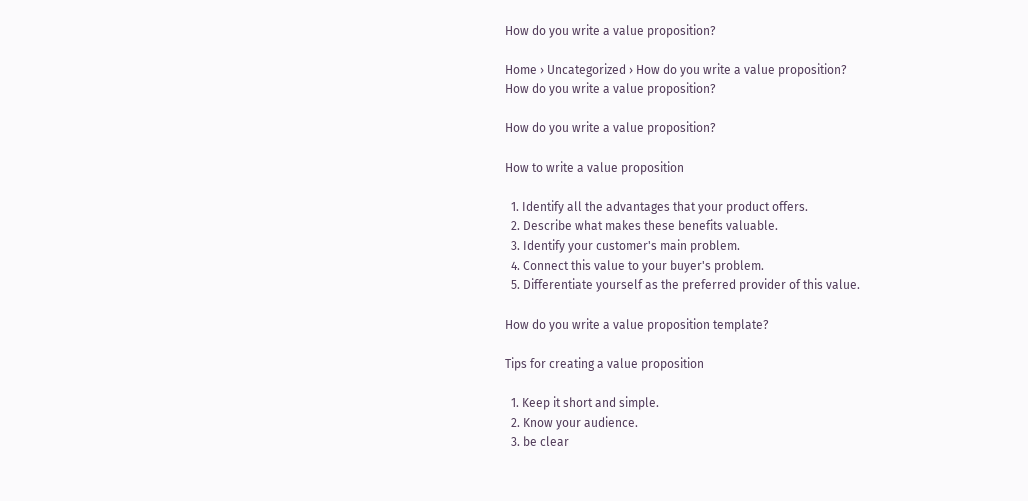How do you write a value proposition?

Home › Uncategorized › How do you write a value proposition?
How do you write a value proposition?

How do you write a value proposition?

How to write a value proposition

  1. Identify all the advantages that your product offers.
  2. Describe what makes these benefits valuable.
  3. Identify your customer's main problem.
  4. Connect this value to your buyer's problem.
  5. Differentiate yourself as the preferred provider of this value.

How do you write a value proposition template?

Tips for creating a value proposition

  1. Keep it short and simple.
  2. Know your audience.
  3. be clear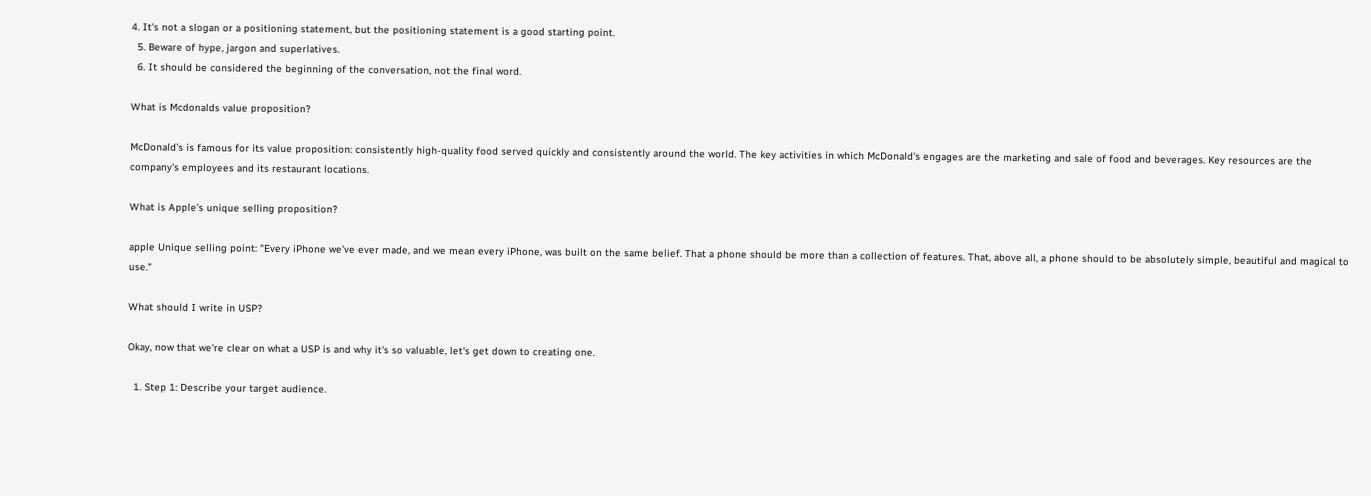4. It's not a slogan or a positioning statement, but the positioning statement is a good starting point.
  5. Beware of hype, jargon and superlatives.
  6. It should be considered the beginning of the conversation, not the final word.

What is Mcdonalds value proposition?

McDonald's is famous for its value proposition: consistently high-quality food served quickly and consistently around the world. The key activities in which McDonald's engages are the marketing and sale of food and beverages. Key resources are the company's employees and its restaurant locations.

What is Apple's unique selling proposition?

apple Unique selling point: "Every iPhone we've ever made, and we mean every iPhone, was built on the same belief. That a phone should be more than a collection of features. That, above all, a phone should to be absolutely simple, beautiful and magical to use."

What should I write in USP?

Okay, now that we're clear on what a USP is and why it's so valuable, let's get down to creating one.

  1. Step 1: Describe your target audience.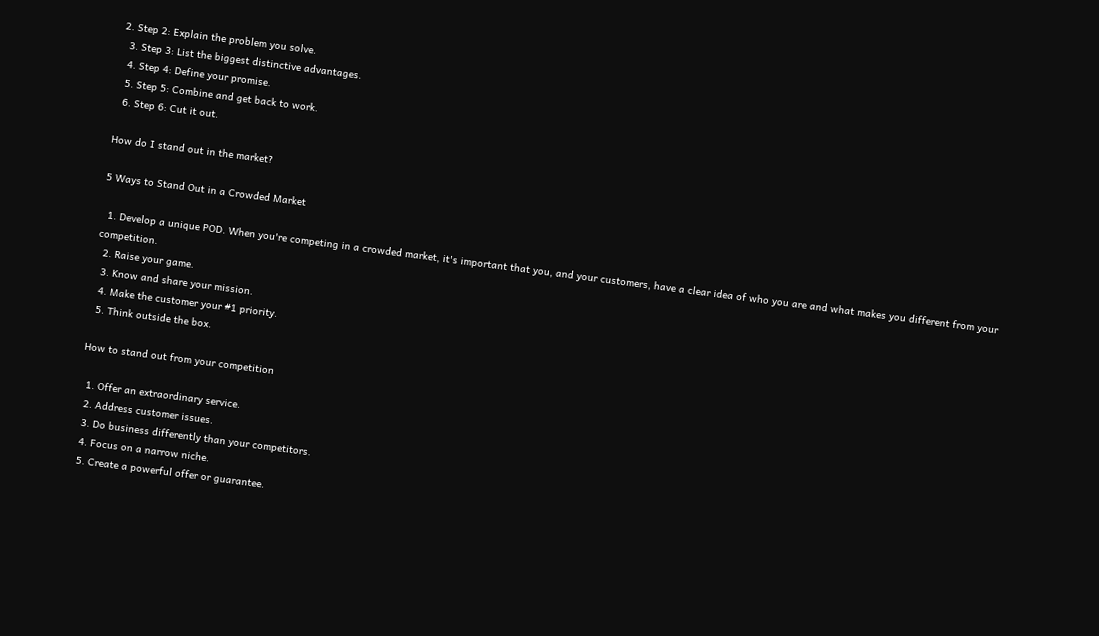2. Step 2: Explain the problem you solve.
  3. Step 3: List the biggest distinctive advantages.
  4. Step 4: Define your promise.
  5. Step 5: Combine and get back to work.
  6. Step 6: Cut it out.

How do I stand out in the market?

5 Ways to Stand Out in a Crowded Market

  1. Develop a unique POD. When you're competing in a crowded market, it's important that you, and your customers, have a clear idea of who you are and what makes you different from your competition.
  2. Raise your game.
  3. Know and share your mission.
  4. Make the customer your #1 priority.
  5. Think outside the box.

How to stand out from your competition

  1. Offer an extraordinary service.
  2. Address customer issues.
  3. Do business differently than your competitors.
  4. Focus on a narrow niche.
  5. Create a powerful offer or guarantee.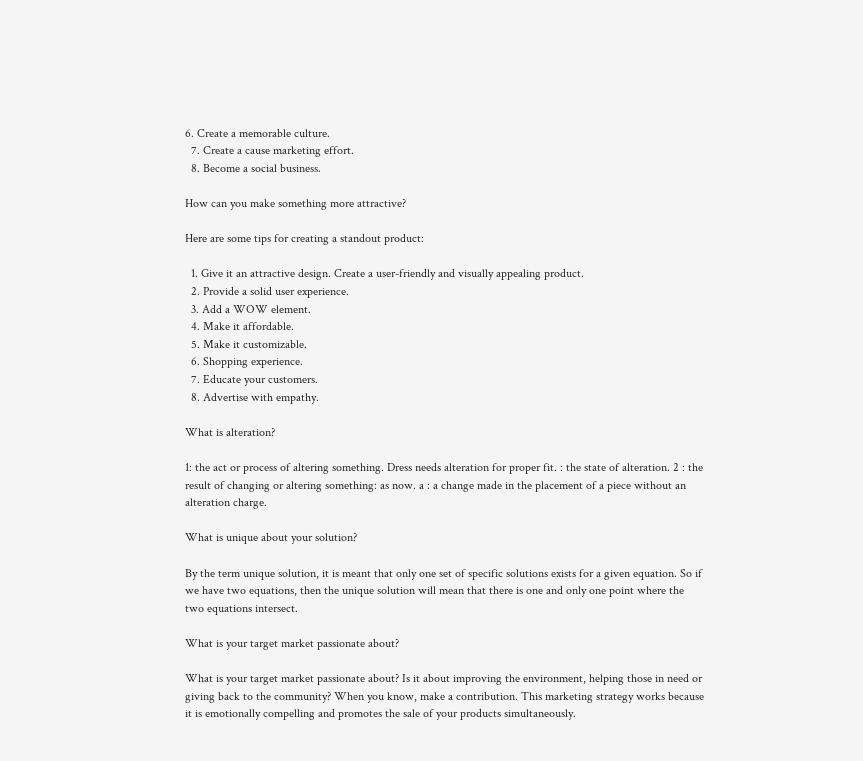6. Create a memorable culture.
  7. Create a cause marketing effort.
  8. Become a social business.

How can you make something more attractive?

Here are some tips for creating a standout product:

  1. Give it an attractive design. Create a user-friendly and visually appealing product.
  2. Provide a solid user experience.
  3. Add a WOW element.
  4. Make it affordable.
  5. Make it customizable.
  6. Shopping experience.
  7. Educate your customers.
  8. Advertise with empathy.

What is alteration?

1: the act or process of altering something. Dress needs alteration for proper fit. : the state of alteration. 2 : the result of changing or altering something: as now. a : a change made in the placement of a piece without an alteration charge.

What is unique about your solution?

By the term unique solution, it is meant that only one set of specific solutions exists for a given equation. So if we have two equations, then the unique solution will mean that there is one and only one point where the two equations intersect.

What is your target market passionate about?

What is your target market passionate about? Is it about improving the environment, helping those in need or giving back to the community? When you know, make a contribution. This marketing strategy works because it is emotionally compelling and promotes the sale of your products simultaneously.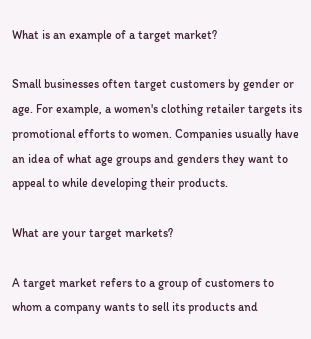What is an example of a target market?

Small businesses often target customers by gender or age. For example, a women's clothing retailer targets its promotional efforts to women. Companies usually have an idea of what age groups and genders they want to appeal to while developing their products.

What are your target markets?

A target market refers to a group of customers to whom a company wants to sell its products and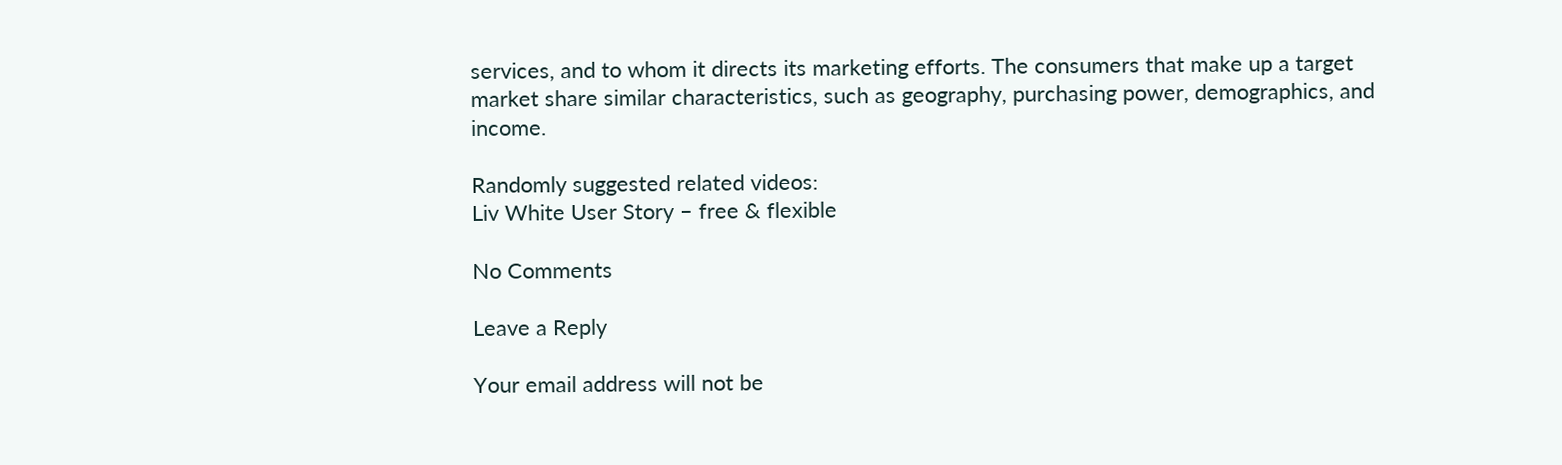services, and to whom it directs its marketing efforts. The consumers that make up a target market share similar characteristics, such as geography, purchasing power, demographics, and income.

Randomly suggested related videos:
Liv White User Story – free & flexible

No Comments

Leave a Reply

Your email address will not be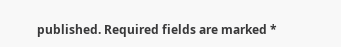published. Required fields are marked *